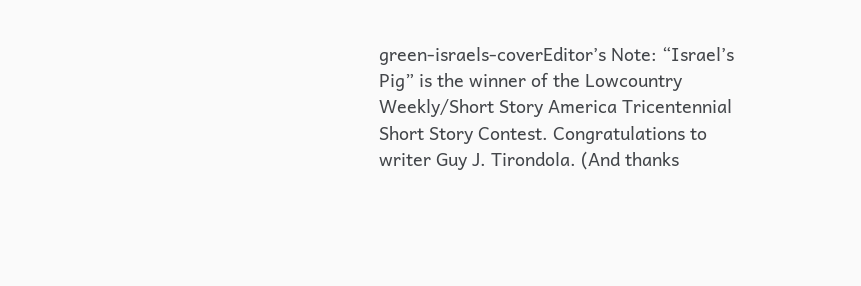green-israels-coverEditor’s Note: “Israel’s Pig” is the winner of the Lowcountry Weekly/Short Story America Tricentennial Short Story Contest. Congratulations to writer Guy J. Tirondola. (And thanks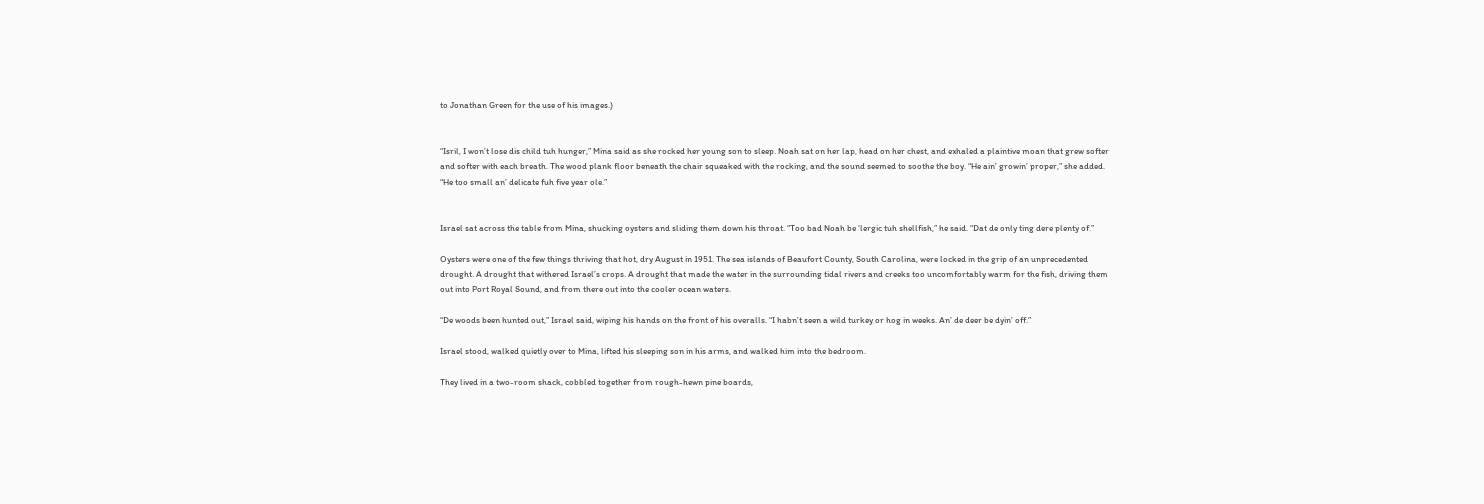to Jonathan Green for the use of his images.)


“Isril, I won’t lose dis child tuh hunger,” Mina said as she rocked her young son to sleep. Noah sat on her lap, head on her chest, and exhaled a plaintive moan that grew softer and softer with each breath. The wood plank floor beneath the chair squeaked with the rocking, and the sound seemed to soothe the boy. “He ain’ growin’ proper,” she added. “He too small an’ delicate fuh five year ole.”


Israel sat across the table from Mina, shucking oysters and sliding them down his throat. “Too bad Noah be ‘lergic tuh shellfish,” he said. “Dat de only ting dere plenty of.”

Oysters were one of the few things thriving that hot, dry August in 1951. The sea islands of Beaufort County, South Carolina, were locked in the grip of an unprecedented drought. A drought that withered Israel’s crops. A drought that made the water in the surrounding tidal rivers and creeks too uncomfortably warm for the fish, driving them out into Port Royal Sound, and from there out into the cooler ocean waters.

“De woods been hunted out,” Israel said, wiping his hands on the front of his overalls. “I habn’t seen a wild turkey or hog in weeks. An’ de deer be dyin’ off.”

Israel stood, walked quietly over to Mina, lifted his sleeping son in his arms, and walked him into the bedroom.

They lived in a two-room shack, cobbled together from rough-hewn pine boards,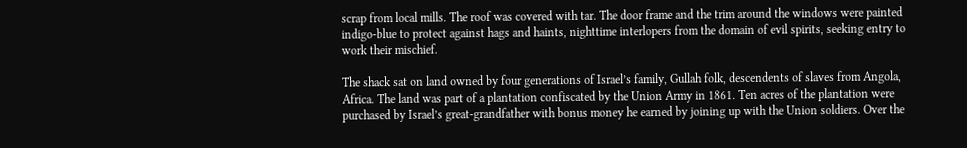scrap from local mills. The roof was covered with tar. The door frame and the trim around the windows were painted indigo-blue to protect against hags and haints, nighttime interlopers from the domain of evil spirits, seeking entry to work their mischief.

The shack sat on land owned by four generations of Israel’s family, Gullah folk, descendents of slaves from Angola, Africa. The land was part of a plantation confiscated by the Union Army in 1861. Ten acres of the plantation were purchased by Israel’s great-grandfather with bonus money he earned by joining up with the Union soldiers. Over the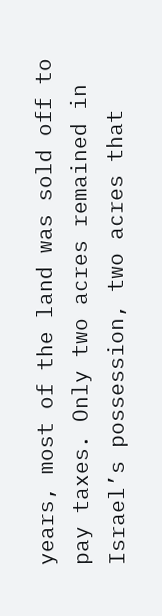years, most of the land was sold off to pay taxes. Only two acres remained in Israel’s possession, two acres that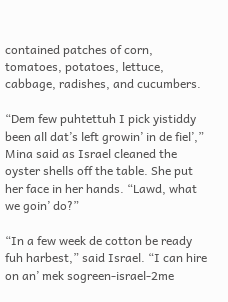contained patches of corn, tomatoes, potatoes, lettuce, cabbage, radishes, and cucumbers.

“Dem few puhtettuh I pick yistiddy been all dat’s left growin’ in de fiel’,” Mina said as Israel cleaned the oyster shells off the table. She put her face in her hands. “Lawd, what we goin’ do?”

“In a few week de cotton be ready fuh harbest,” said Israel. “I can hire on an’ mek sogreen-israel-2me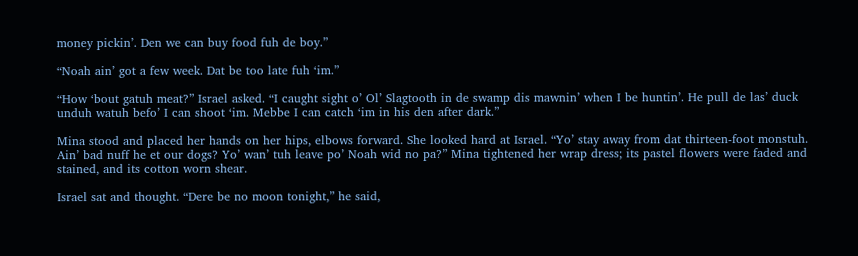money pickin’. Den we can buy food fuh de boy.”

“Noah ain’ got a few week. Dat be too late fuh ‘im.”

“How ‘bout gatuh meat?” Israel asked. “I caught sight o’ Ol’ Slagtooth in de swamp dis mawnin’ when I be huntin’. He pull de las’ duck unduh watuh befo’ I can shoot ‘im. Mebbe I can catch ‘im in his den after dark.”

Mina stood and placed her hands on her hips, elbows forward. She looked hard at Israel. “Yo’ stay away from dat thirteen-foot monstuh. Ain’ bad nuff he et our dogs? Yo’ wan’ tuh leave po’ Noah wid no pa?” Mina tightened her wrap dress; its pastel flowers were faded and stained, and its cotton worn shear.

Israel sat and thought. “Dere be no moon tonight,” he said,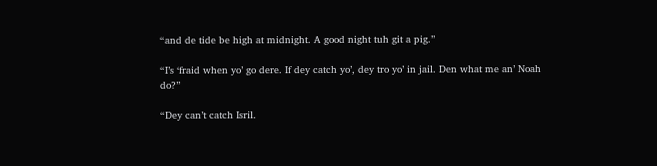“and de tide be high at midnight. A good night tuh git a pig.”

“I’s ‘fraid when yo’ go dere. If dey catch yo’, dey tro yo’ in jail. Den what me an’ Noah do?”

“Dey can’t catch Isril.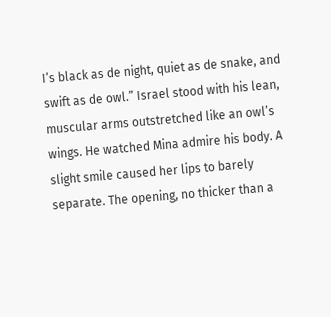I’s black as de night, quiet as de snake, and swift as de owl.” Israel stood with his lean, muscular arms outstretched like an owl’s wings. He watched Mina admire his body. A slight smile caused her lips to barely separate. The opening, no thicker than a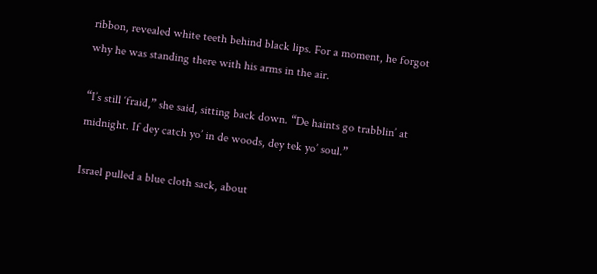ribbon, revealed white teeth behind black lips. For a moment, he forgot why he was standing there with his arms in the air.

“I’s still ‘fraid,” she said, sitting back down. “De haints go trabblin’ at midnight. If dey catch yo’ in de woods, dey tek yo’ soul.”

Israel pulled a blue cloth sack, about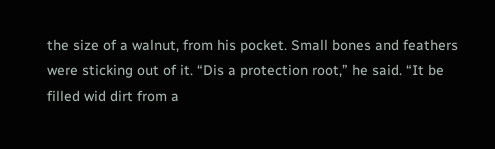the size of a walnut, from his pocket. Small bones and feathers were sticking out of it. “Dis a protection root,” he said. “It be filled wid dirt from a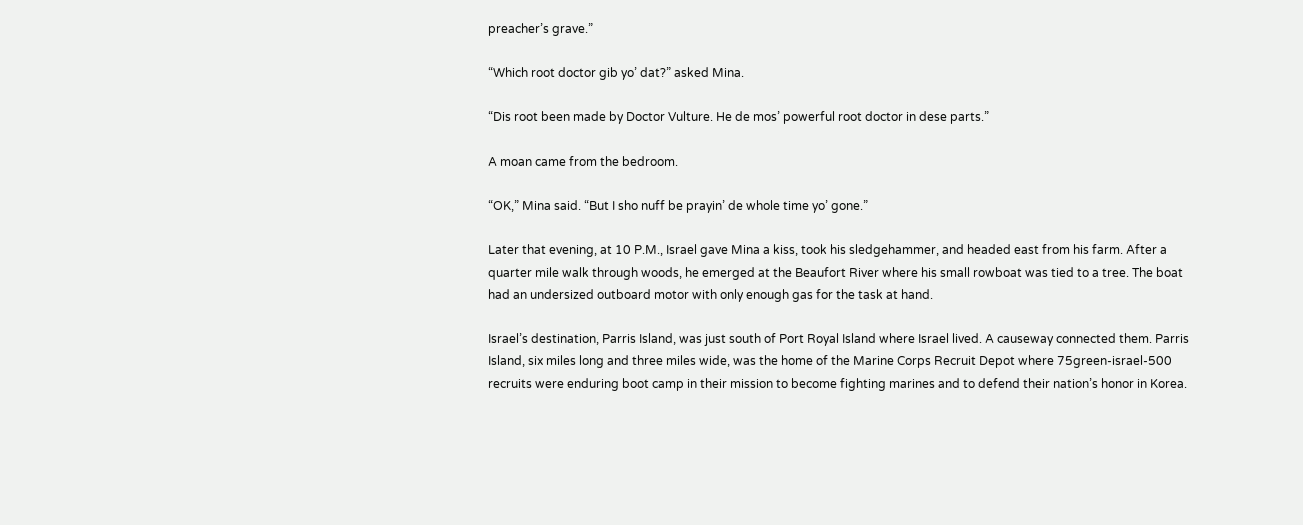preacher’s grave.”

“Which root doctor gib yo’ dat?” asked Mina.

“Dis root been made by Doctor Vulture. He de mos’ powerful root doctor in dese parts.”

A moan came from the bedroom.

“OK,” Mina said. “But I sho nuff be prayin’ de whole time yo’ gone.”

Later that evening, at 10 P.M., Israel gave Mina a kiss, took his sledgehammer, and headed east from his farm. After a quarter mile walk through woods, he emerged at the Beaufort River where his small rowboat was tied to a tree. The boat had an undersized outboard motor with only enough gas for the task at hand.

Israel’s destination, Parris Island, was just south of Port Royal Island where Israel lived. A causeway connected them. Parris Island, six miles long and three miles wide, was the home of the Marine Corps Recruit Depot where 75green-israel-500 recruits were enduring boot camp in their mission to become fighting marines and to defend their nation’s honor in Korea.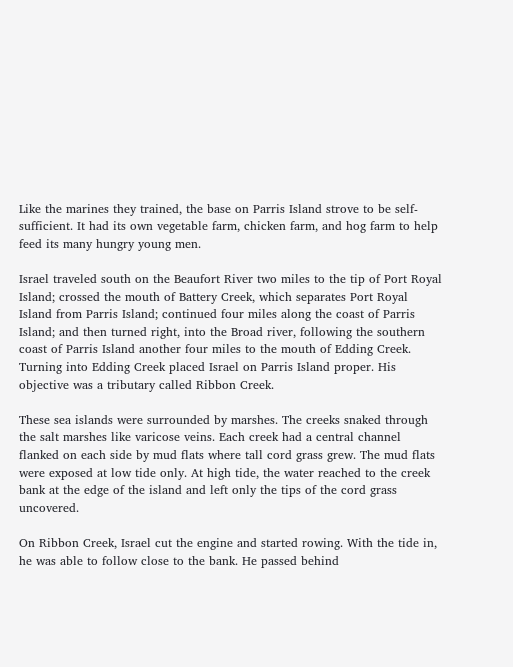Like the marines they trained, the base on Parris Island strove to be self-sufficient. It had its own vegetable farm, chicken farm, and hog farm to help feed its many hungry young men.

Israel traveled south on the Beaufort River two miles to the tip of Port Royal Island; crossed the mouth of Battery Creek, which separates Port Royal Island from Parris Island; continued four miles along the coast of Parris Island; and then turned right, into the Broad river, following the southern coast of Parris Island another four miles to the mouth of Edding Creek. Turning into Edding Creek placed Israel on Parris Island proper. His objective was a tributary called Ribbon Creek.

These sea islands were surrounded by marshes. The creeks snaked through the salt marshes like varicose veins. Each creek had a central channel flanked on each side by mud flats where tall cord grass grew. The mud flats were exposed at low tide only. At high tide, the water reached to the creek bank at the edge of the island and left only the tips of the cord grass uncovered.

On Ribbon Creek, Israel cut the engine and started rowing. With the tide in, he was able to follow close to the bank. He passed behind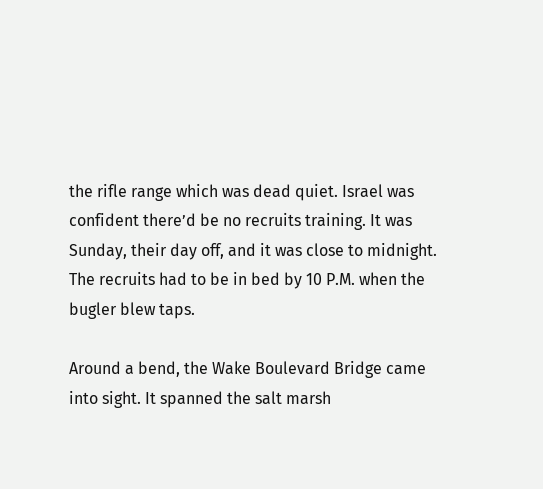the rifle range which was dead quiet. Israel was confident there’d be no recruits training. It was Sunday, their day off, and it was close to midnight. The recruits had to be in bed by 10 P.M. when the bugler blew taps.

Around a bend, the Wake Boulevard Bridge came into sight. It spanned the salt marsh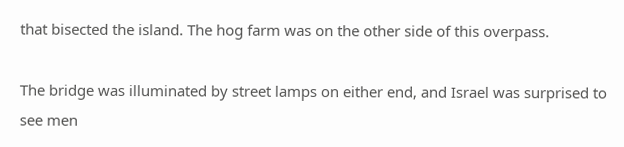that bisected the island. The hog farm was on the other side of this overpass.

The bridge was illuminated by street lamps on either end, and Israel was surprised to see men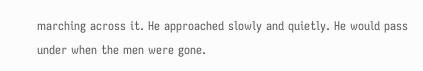marching across it. He approached slowly and quietly. He would pass under when the men were gone.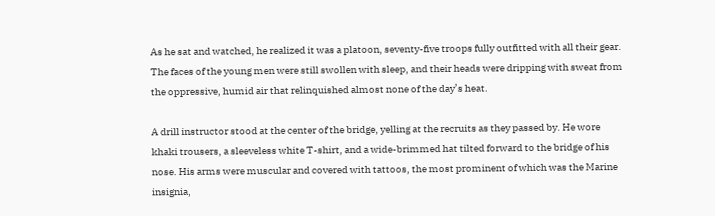As he sat and watched, he realized it was a platoon, seventy-five troops fully outfitted with all their gear. The faces of the young men were still swollen with sleep, and their heads were dripping with sweat from the oppressive, humid air that relinquished almost none of the day’s heat.

A drill instructor stood at the center of the bridge, yelling at the recruits as they passed by. He wore khaki trousers, a sleeveless white T-shirt, and a wide-brimmed hat tilted forward to the bridge of his nose. His arms were muscular and covered with tattoos, the most prominent of which was the Marine insignia,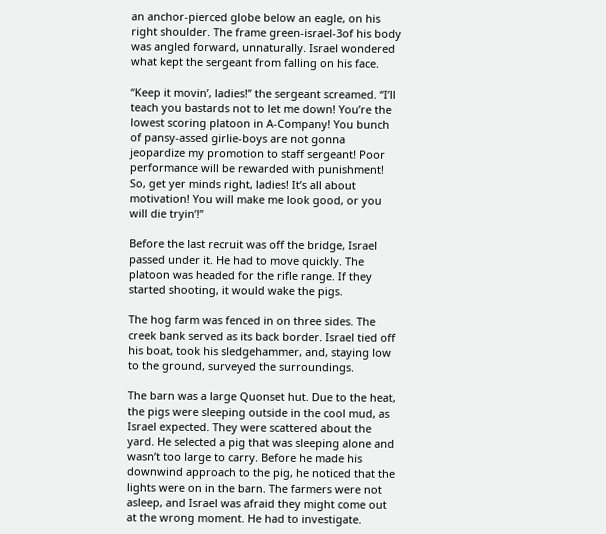an anchor-pierced globe below an eagle, on his right shoulder. The frame green-israel-3of his body was angled forward, unnaturally. Israel wondered what kept the sergeant from falling on his face.

“Keep it movin’, ladies!” the sergeant screamed. “I’ll teach you bastards not to let me down! You’re the lowest scoring platoon in A-Company! You bunch of pansy-assed girlie-boys are not gonna jeopardize my promotion to staff sergeant! Poor performance will be rewarded with punishment! So, get yer minds right, ladies! It’s all about motivation! You will make me look good, or you will die tryin’!”

Before the last recruit was off the bridge, Israel passed under it. He had to move quickly. The platoon was headed for the rifle range. If they started shooting, it would wake the pigs.

The hog farm was fenced in on three sides. The creek bank served as its back border. Israel tied off his boat, took his sledgehammer, and, staying low to the ground, surveyed the surroundings.

The barn was a large Quonset hut. Due to the heat, the pigs were sleeping outside in the cool mud, as Israel expected. They were scattered about the yard. He selected a pig that was sleeping alone and wasn’t too large to carry. Before he made his downwind approach to the pig, he noticed that the lights were on in the barn. The farmers were not asleep, and Israel was afraid they might come out at the wrong moment. He had to investigate.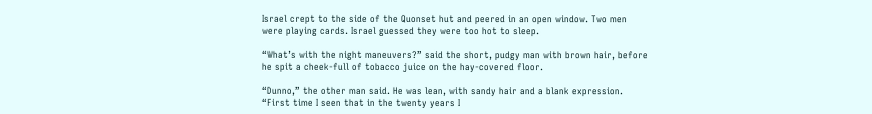Israel crept to the side of the Quonset hut and peered in an open window. Two men were playing cards. Israel guessed they were too hot to sleep.

“What’s with the night maneuvers?” said the short, pudgy man with brown hair, before he spit a cheek-full of tobacco juice on the hay-covered floor.

“Dunno,” the other man said. He was lean, with sandy hair and a blank expression. “First time I seen that in the twenty years I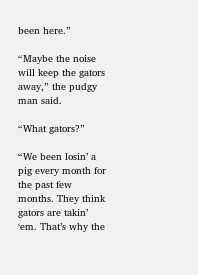been here.”

“Maybe the noise will keep the gators away,” the pudgy man said.

“What gators?”

“We been losin’ a pig every month for the past few months. They think gators are takin’ ‘em. That’s why the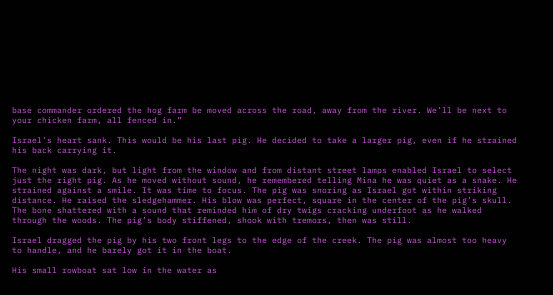base commander ordered the hog farm be moved across the road, away from the river. We’ll be next to your chicken farm, all fenced in.”

Israel’s heart sank. This would be his last pig. He decided to take a larger pig, even if he strained his back carrying it.

The night was dark, but light from the window and from distant street lamps enabled Israel to select just the right pig. As he moved without sound, he remembered telling Mina he was quiet as a snake. He strained against a smile. It was time to focus. The pig was snoring as Israel got within striking distance. He raised the sledgehammer. His blow was perfect, square in the center of the pig’s skull. The bone shattered with a sound that reminded him of dry twigs cracking underfoot as he walked through the woods. The pig’s body stiffened, shook with tremors, then was still.

Israel dragged the pig by his two front legs to the edge of the creek. The pig was almost too heavy to handle, and he barely got it in the boat.

His small rowboat sat low in the water as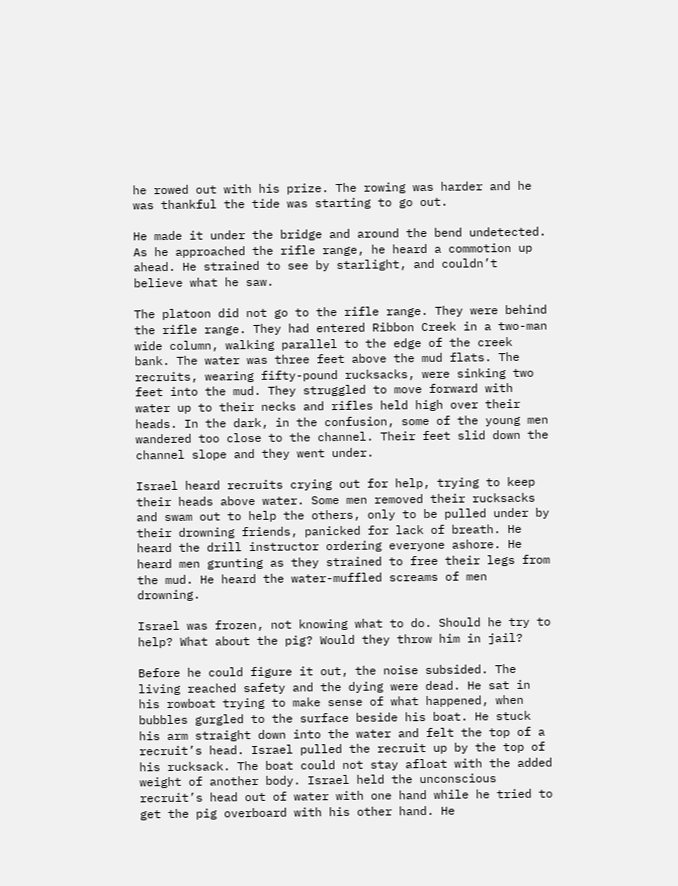he rowed out with his prize. The rowing was harder and he was thankful the tide was starting to go out.

He made it under the bridge and around the bend undetected. As he approached the rifle range, he heard a commotion up ahead. He strained to see by starlight, and couldn’t believe what he saw.

The platoon did not go to the rifle range. They were behind the rifle range. They had entered Ribbon Creek in a two-man wide column, walking parallel to the edge of the creek bank. The water was three feet above the mud flats. The recruits, wearing fifty-pound rucksacks, were sinking two feet into the mud. They struggled to move forward with water up to their necks and rifles held high over their heads. In the dark, in the confusion, some of the young men wandered too close to the channel. Their feet slid down the channel slope and they went under.

Israel heard recruits crying out for help, trying to keep their heads above water. Some men removed their rucksacks and swam out to help the others, only to be pulled under by their drowning friends, panicked for lack of breath. He heard the drill instructor ordering everyone ashore. He heard men grunting as they strained to free their legs from the mud. He heard the water-muffled screams of men drowning.

Israel was frozen, not knowing what to do. Should he try to help? What about the pig? Would they throw him in jail?

Before he could figure it out, the noise subsided. The living reached safety and the dying were dead. He sat in his rowboat trying to make sense of what happened, when bubbles gurgled to the surface beside his boat. He stuck his arm straight down into the water and felt the top of a recruit’s head. Israel pulled the recruit up by the top of his rucksack. The boat could not stay afloat with the added weight of another body. Israel held the unconscious recruit’s head out of water with one hand while he tried to get the pig overboard with his other hand. He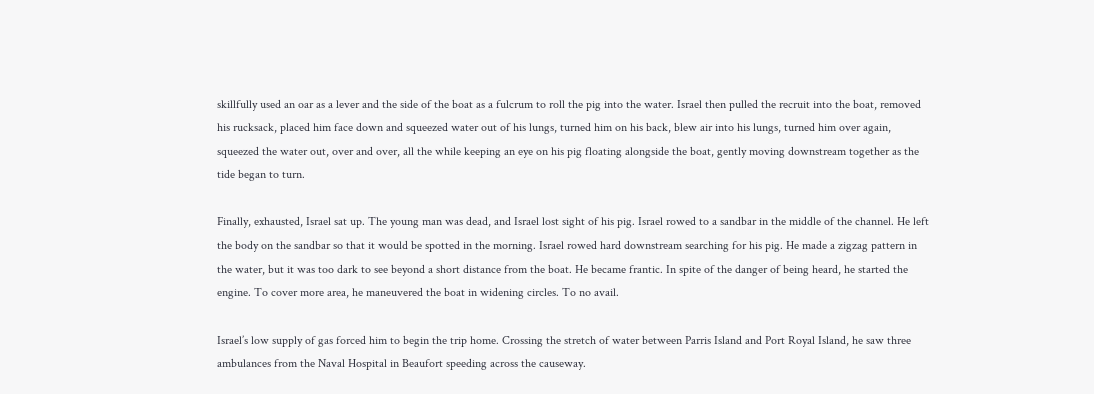skillfully used an oar as a lever and the side of the boat as a fulcrum to roll the pig into the water. Israel then pulled the recruit into the boat, removed his rucksack, placed him face down and squeezed water out of his lungs, turned him on his back, blew air into his lungs, turned him over again, squeezed the water out, over and over, all the while keeping an eye on his pig floating alongside the boat, gently moving downstream together as the tide began to turn.

Finally, exhausted, Israel sat up. The young man was dead, and Israel lost sight of his pig. Israel rowed to a sandbar in the middle of the channel. He left the body on the sandbar so that it would be spotted in the morning. Israel rowed hard downstream searching for his pig. He made a zigzag pattern in the water, but it was too dark to see beyond a short distance from the boat. He became frantic. In spite of the danger of being heard, he started the engine. To cover more area, he maneuvered the boat in widening circles. To no avail.

Israel’s low supply of gas forced him to begin the trip home. Crossing the stretch of water between Parris Island and Port Royal Island, he saw three ambulances from the Naval Hospital in Beaufort speeding across the causeway.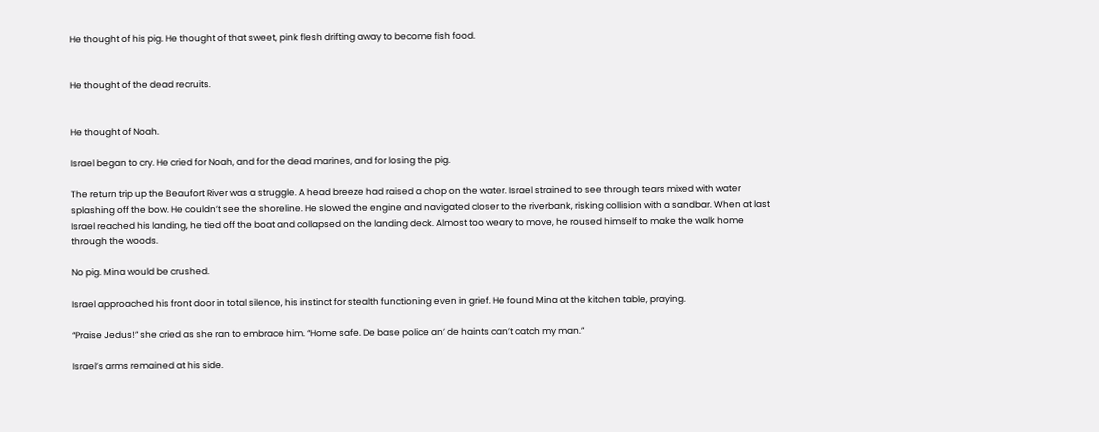He thought of his pig. He thought of that sweet, pink flesh drifting away to become fish food.


He thought of the dead recruits.


He thought of Noah.

Israel began to cry. He cried for Noah, and for the dead marines, and for losing the pig.

The return trip up the Beaufort River was a struggle. A head breeze had raised a chop on the water. Israel strained to see through tears mixed with water splashing off the bow. He couldn’t see the shoreline. He slowed the engine and navigated closer to the riverbank, risking collision with a sandbar. When at last Israel reached his landing, he tied off the boat and collapsed on the landing deck. Almost too weary to move, he roused himself to make the walk home through the woods.

No pig. Mina would be crushed.

Israel approached his front door in total silence, his instinct for stealth functioning even in grief. He found Mina at the kitchen table, praying.

“Praise Jedus!” she cried as she ran to embrace him. “Home safe. De base police an’ de haints can’t catch my man.”

Israel’s arms remained at his side.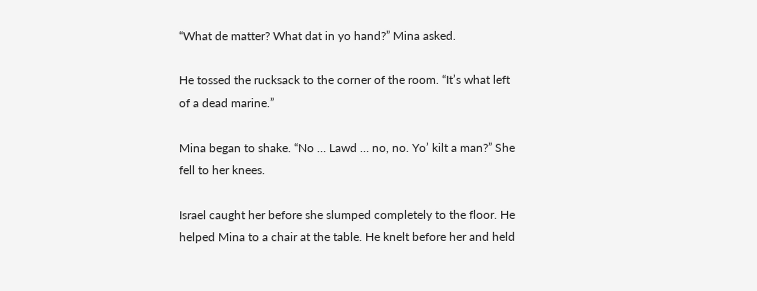“What de matter? What dat in yo hand?” Mina asked.

He tossed the rucksack to the corner of the room. “It’s what left of a dead marine.”

Mina began to shake. “No … Lawd … no, no. Yo’ kilt a man?” She fell to her knees.

Israel caught her before she slumped completely to the floor. He helped Mina to a chair at the table. He knelt before her and held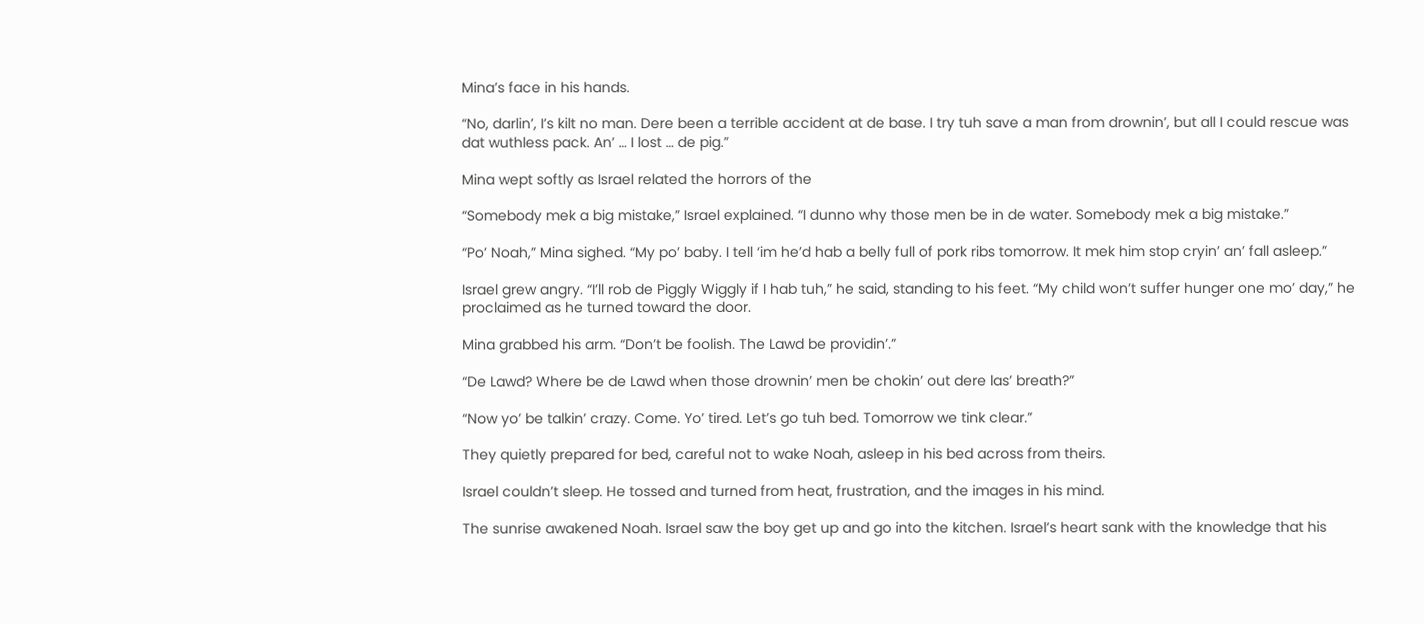Mina’s face in his hands.

“No, darlin’, I’s kilt no man. Dere been a terrible accident at de base. I try tuh save a man from drownin’, but all I could rescue was dat wuthless pack. An’ … I lost … de pig.”

Mina wept softly as Israel related the horrors of the

“Somebody mek a big mistake,” Israel explained. “I dunno why those men be in de water. Somebody mek a big mistake.”

“Po’ Noah,” Mina sighed. “My po’ baby. I tell ‘im he’d hab a belly full of pork ribs tomorrow. It mek him stop cryin’ an’ fall asleep.”

Israel grew angry. “I’ll rob de Piggly Wiggly if I hab tuh,” he said, standing to his feet. “My child won’t suffer hunger one mo’ day,” he proclaimed as he turned toward the door.

Mina grabbed his arm. “Don’t be foolish. The Lawd be providin’.”

“De Lawd? Where be de Lawd when those drownin’ men be chokin’ out dere las’ breath?”

“Now yo’ be talkin’ crazy. Come. Yo’ tired. Let’s go tuh bed. Tomorrow we tink clear.”

They quietly prepared for bed, careful not to wake Noah, asleep in his bed across from theirs.

Israel couldn’t sleep. He tossed and turned from heat, frustration, and the images in his mind.

The sunrise awakened Noah. Israel saw the boy get up and go into the kitchen. Israel’s heart sank with the knowledge that his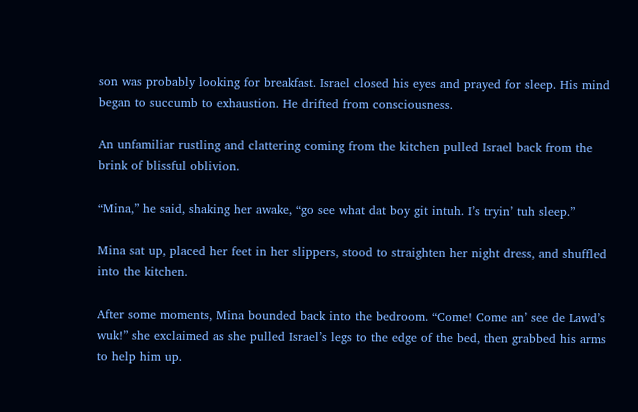son was probably looking for breakfast. Israel closed his eyes and prayed for sleep. His mind began to succumb to exhaustion. He drifted from consciousness.

An unfamiliar rustling and clattering coming from the kitchen pulled Israel back from the brink of blissful oblivion.

“Mina,” he said, shaking her awake, “go see what dat boy git intuh. I’s tryin’ tuh sleep.”

Mina sat up, placed her feet in her slippers, stood to straighten her night dress, and shuffled into the kitchen.

After some moments, Mina bounded back into the bedroom. “Come! Come an’ see de Lawd’s wuk!” she exclaimed as she pulled Israel’s legs to the edge of the bed, then grabbed his arms to help him up.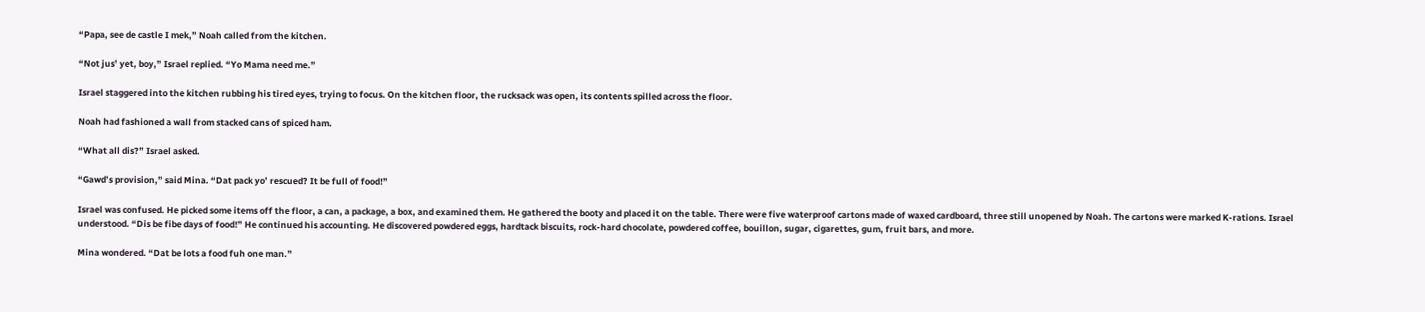“Papa, see de castle I mek,” Noah called from the kitchen.

“Not jus’ yet, boy,” Israel replied. “Yo Mama need me.”

Israel staggered into the kitchen rubbing his tired eyes, trying to focus. On the kitchen floor, the rucksack was open, its contents spilled across the floor.

Noah had fashioned a wall from stacked cans of spiced ham.

“What all dis?” Israel asked.

“Gawd’s provision,” said Mina. “Dat pack yo’ rescued? It be full of food!”

Israel was confused. He picked some items off the floor, a can, a package, a box, and examined them. He gathered the booty and placed it on the table. There were five waterproof cartons made of waxed cardboard, three still unopened by Noah. The cartons were marked K-rations. Israel understood. “Dis be fibe days of food!” He continued his accounting. He discovered powdered eggs, hardtack biscuits, rock-hard chocolate, powdered coffee, bouillon, sugar, cigarettes, gum, fruit bars, and more.

Mina wondered. “Dat be lots a food fuh one man.”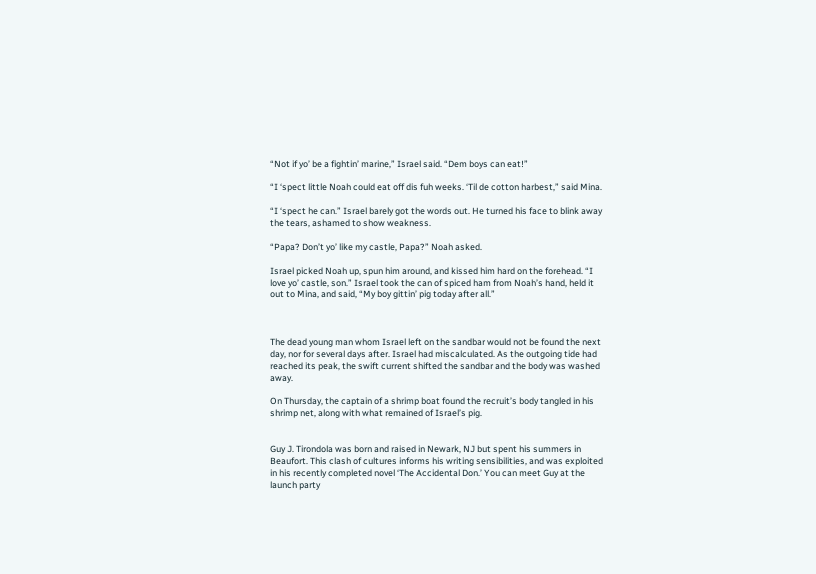“Not if yo’ be a fightin’ marine,” Israel said. “Dem boys can eat!”

“I ‘spect little Noah could eat off dis fuh weeks. ‘Til de cotton harbest,” said Mina.

“I ‘spect he can.” Israel barely got the words out. He turned his face to blink away the tears, ashamed to show weakness.

“Papa? Don’t yo’ like my castle, Papa?” Noah asked.

Israel picked Noah up, spun him around, and kissed him hard on the forehead. “I love yo’ castle, son.” Israel took the can of spiced ham from Noah’s hand, held it out to Mina, and said, “My boy gittin’ pig today after all.”



The dead young man whom Israel left on the sandbar would not be found the next day, nor for several days after. Israel had miscalculated. As the outgoing tide had reached its peak, the swift current shifted the sandbar and the body was washed away.

On Thursday, the captain of a shrimp boat found the recruit’s body tangled in his shrimp net, along with what remained of Israel’s pig.


Guy J. Tirondola was born and raised in Newark, NJ but spent his summers in Beaufort. This clash of cultures informs his writing sensibilities, and was exploited in his recently completed novel ‘The Accidental Don.’ You can meet Guy at the launch party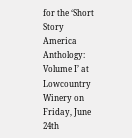for the ‘Short Story America Anthology: Volume I’ at Lowcountry Winery on Friday, June 24th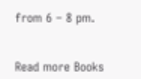from 6 – 8 pm.


Read more Books